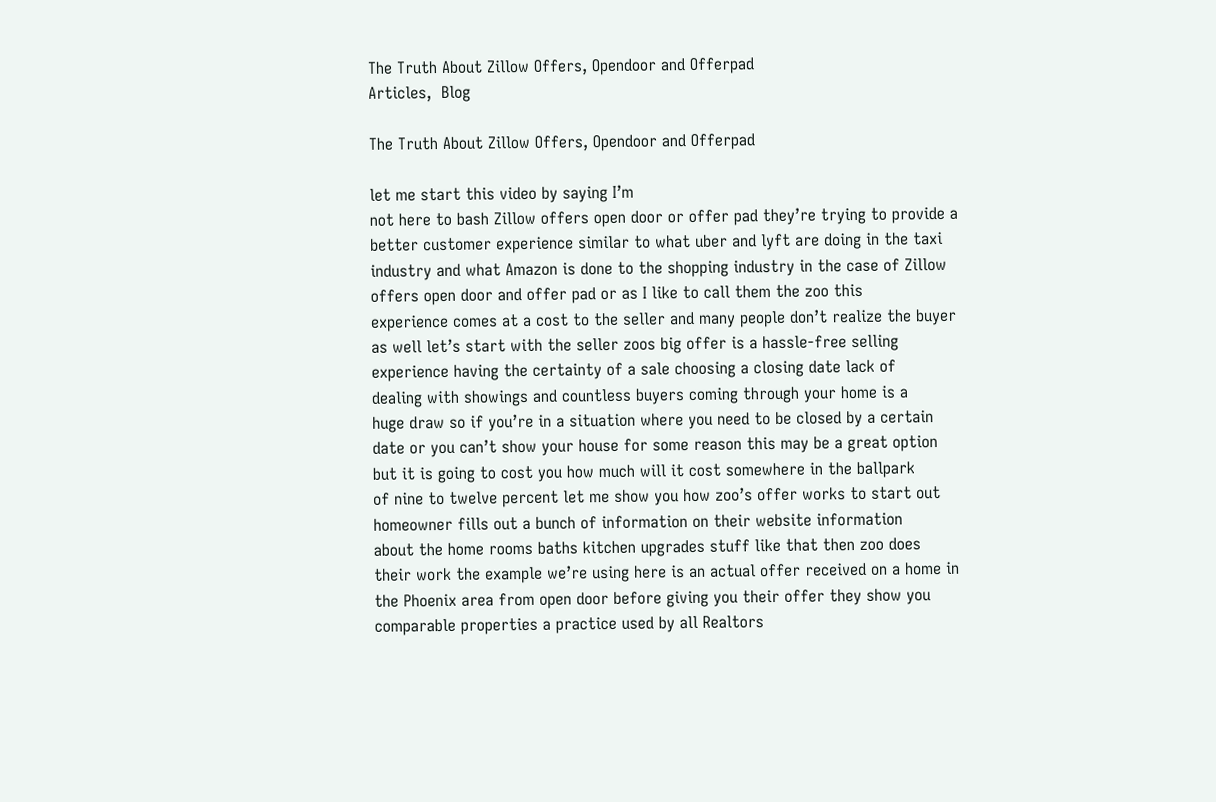The Truth About Zillow Offers, Opendoor and Offerpad
Articles,  Blog

The Truth About Zillow Offers, Opendoor and Offerpad

let me start this video by saying I’m
not here to bash Zillow offers open door or offer pad they’re trying to provide a
better customer experience similar to what uber and lyft are doing in the taxi
industry and what Amazon is done to the shopping industry in the case of Zillow
offers open door and offer pad or as I like to call them the zoo this
experience comes at a cost to the seller and many people don’t realize the buyer
as well let’s start with the seller zoos big offer is a hassle-free selling
experience having the certainty of a sale choosing a closing date lack of
dealing with showings and countless buyers coming through your home is a
huge draw so if you’re in a situation where you need to be closed by a certain
date or you can’t show your house for some reason this may be a great option
but it is going to cost you how much will it cost somewhere in the ballpark
of nine to twelve percent let me show you how zoo’s offer works to start out
homeowner fills out a bunch of information on their website information
about the home rooms baths kitchen upgrades stuff like that then zoo does
their work the example we’re using here is an actual offer received on a home in
the Phoenix area from open door before giving you their offer they show you
comparable properties a practice used by all Realtors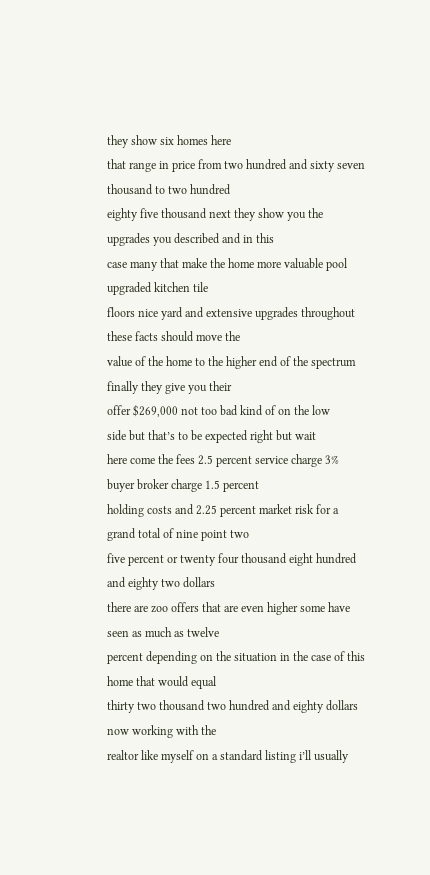they show six homes here
that range in price from two hundred and sixty seven thousand to two hundred
eighty five thousand next they show you the upgrades you described and in this
case many that make the home more valuable pool upgraded kitchen tile
floors nice yard and extensive upgrades throughout these facts should move the
value of the home to the higher end of the spectrum finally they give you their
offer $269,000 not too bad kind of on the low
side but that’s to be expected right but wait
here come the fees 2.5 percent service charge 3% buyer broker charge 1.5 percent
holding costs and 2.25 percent market risk for a grand total of nine point two
five percent or twenty four thousand eight hundred and eighty two dollars
there are zoo offers that are even higher some have seen as much as twelve
percent depending on the situation in the case of this home that would equal
thirty two thousand two hundred and eighty dollars now working with the
realtor like myself on a standard listing i’ll usually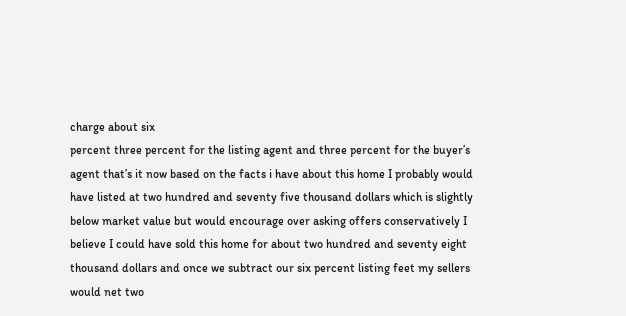charge about six
percent three percent for the listing agent and three percent for the buyer’s
agent that’s it now based on the facts i have about this home I probably would
have listed at two hundred and seventy five thousand dollars which is slightly
below market value but would encourage over asking offers conservatively I
believe I could have sold this home for about two hundred and seventy eight
thousand dollars and once we subtract our six percent listing feet my sellers
would net two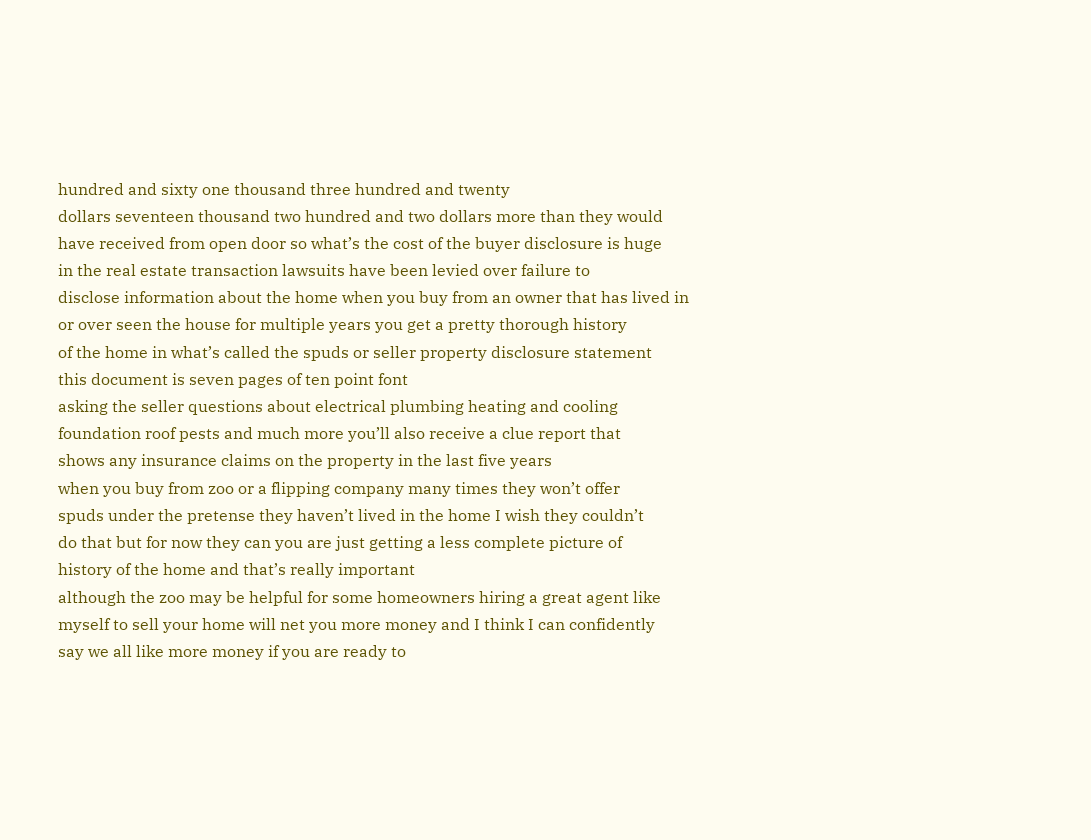hundred and sixty one thousand three hundred and twenty
dollars seventeen thousand two hundred and two dollars more than they would
have received from open door so what’s the cost of the buyer disclosure is huge
in the real estate transaction lawsuits have been levied over failure to
disclose information about the home when you buy from an owner that has lived in
or over seen the house for multiple years you get a pretty thorough history
of the home in what’s called the spuds or seller property disclosure statement
this document is seven pages of ten point font
asking the seller questions about electrical plumbing heating and cooling
foundation roof pests and much more you’ll also receive a clue report that
shows any insurance claims on the property in the last five years
when you buy from zoo or a flipping company many times they won’t offer
spuds under the pretense they haven’t lived in the home I wish they couldn’t
do that but for now they can you are just getting a less complete picture of
history of the home and that’s really important
although the zoo may be helpful for some homeowners hiring a great agent like
myself to sell your home will net you more money and I think I can confidently
say we all like more money if you are ready to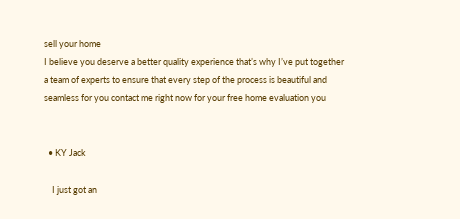sell your home
I believe you deserve a better quality experience that’s why I’ve put together
a team of experts to ensure that every step of the process is beautiful and
seamless for you contact me right now for your free home evaluation you


  • KY Jack

    I just got an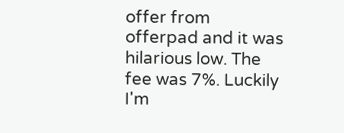offer from offerpad and it was hilarious low. The fee was 7%. Luckily I'm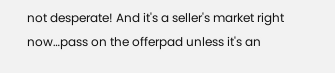not desperate! And it's a seller's market right now…pass on the offerpad unless it's an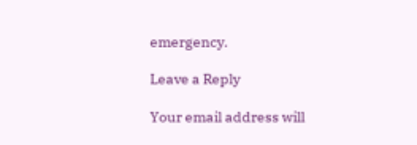emergency.

Leave a Reply

Your email address will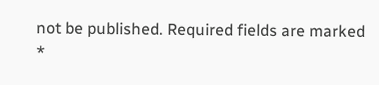not be published. Required fields are marked *